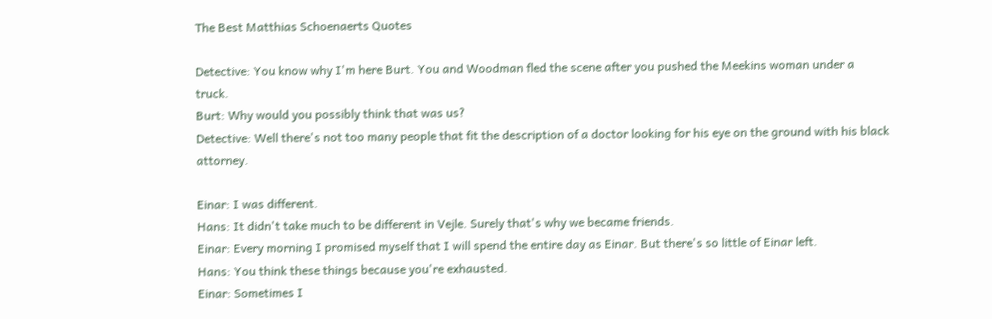The Best Matthias Schoenaerts Quotes

Detective: You know why I'm here Burt. You and Woodman fled the scene after you pushed the Meekins woman under a truck.
Burt: Why would you possibly think that was us?
Detective: Well there's not too many people that fit the description of a doctor looking for his eye on the ground with his black attorney.

Einar: I was different.
Hans: It didn't take much to be different in Vejle. Surely that's why we became friends.
Einar: Every morning I promised myself that I will spend the entire day as Einar. But there's so little of Einar left.
Hans: You think these things because you're exhausted.
Einar: Sometimes I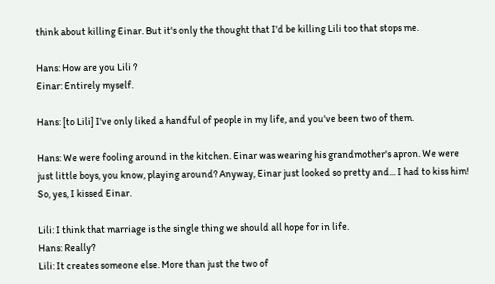think about killing Einar. But it's only the thought that I'd be killing Lili too that stops me.

Hans: How are you Lili ?
Einar: Entirely myself.

Hans: [to Lili] I've only liked a handful of people in my life, and you've been two of them.

Hans: We were fooling around in the kitchen. Einar was wearing his grandmother's apron. We were just little boys, you know, playing around? Anyway, Einar just looked so pretty and... I had to kiss him! So, yes, I kissed Einar.

Lili: I think that marriage is the single thing we should all hope for in life.
Hans: Really?
Lili: It creates someone else. More than just the two of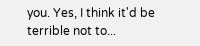you. Yes, I think it'd be terrible not to...